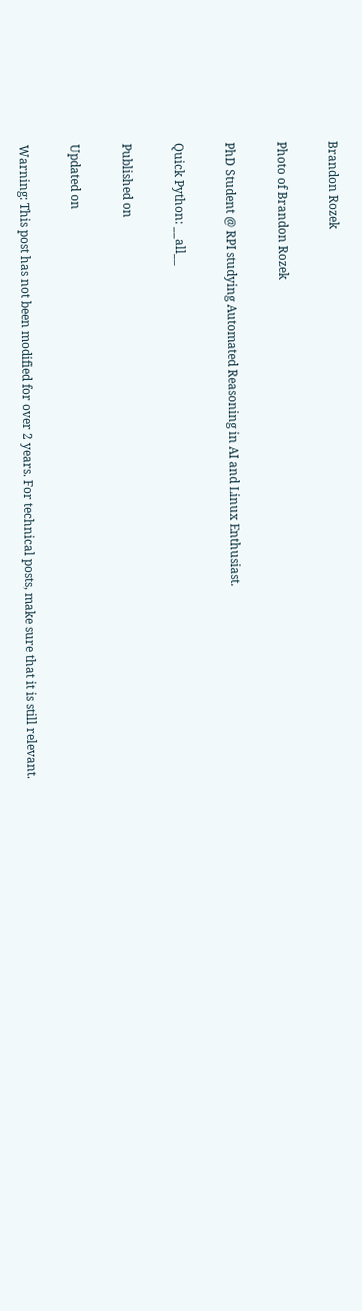Brandon Rozek

Photo of Brandon Rozek

PhD Student @ RPI studying Automated Reasoning in AI and Linux Enthusiast.

Quick Python: __all__

Published on

Updated on

Warning: This post has not been modified for over 2 years. For technical posts, make sure that it is still relevant.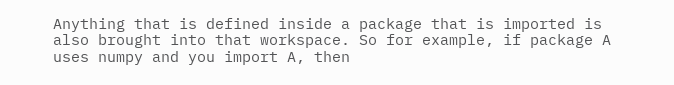Anything that is defined inside a package that is imported is also brought into that workspace. So for example, if package A uses numpy and you import A, then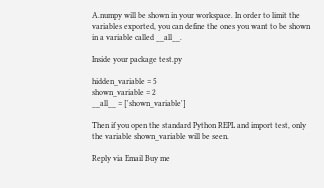A.numpy will be shown in your workspace. In order to limit the variables exported, you can define the ones you want to be shown in a variable called __all__.

Inside your package test.py

hidden_variable = 5
shown_variable = 2
__all__ = ['shown_variable']

Then if you open the standard Python REPL and import test, only the variable shown_variable will be seen.

Reply via Email Buy me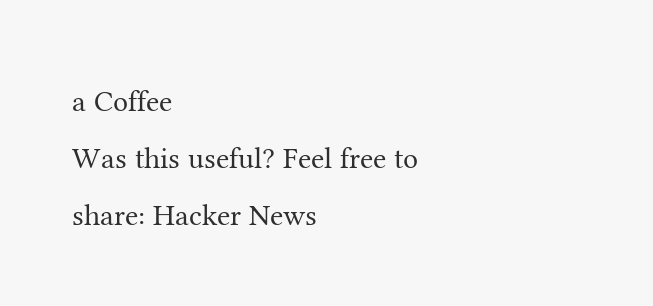a Coffee
Was this useful? Feel free to share: Hacker News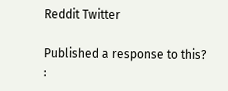Reddit Twitter

Published a response to this? :